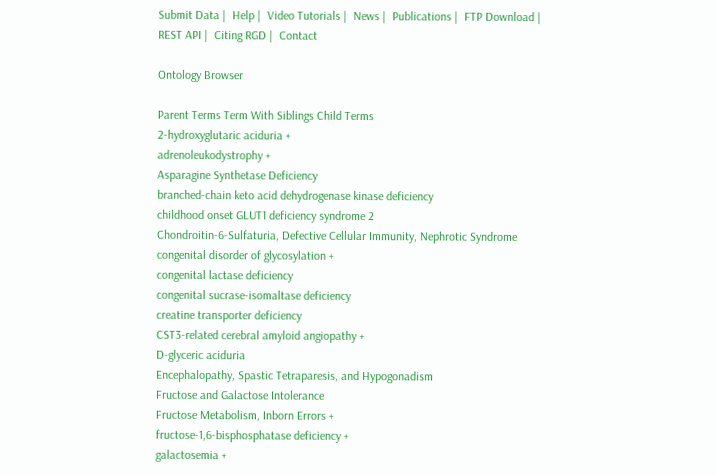Submit Data |  Help |  Video Tutorials |  News |  Publications |  FTP Download |  REST API |  Citing RGD |  Contact

Ontology Browser

Parent Terms Term With Siblings Child Terms
2-hydroxyglutaric aciduria +
adrenoleukodystrophy +
Asparagine Synthetase Deficiency
branched-chain keto acid dehydrogenase kinase deficiency
childhood onset GLUT1 deficiency syndrome 2
Chondroitin-6-Sulfaturia, Defective Cellular Immunity, Nephrotic Syndrome
congenital disorder of glycosylation +
congenital lactase deficiency
congenital sucrase-isomaltase deficiency
creatine transporter deficiency
CST3-related cerebral amyloid angiopathy +
D-glyceric aciduria
Encephalopathy, Spastic Tetraparesis, and Hypogonadism
Fructose and Galactose Intolerance
Fructose Metabolism, Inborn Errors +
fructose-1,6-bisphosphatase deficiency +
galactosemia +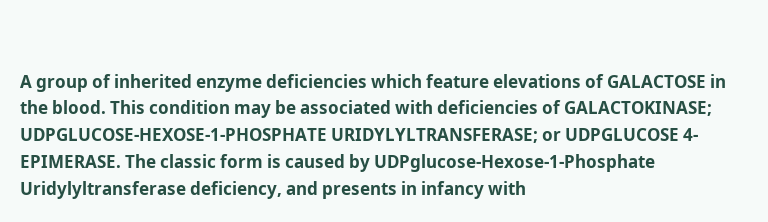A group of inherited enzyme deficiencies which feature elevations of GALACTOSE in the blood. This condition may be associated with deficiencies of GALACTOKINASE; UDPGLUCOSE-HEXOSE-1-PHOSPHATE URIDYLYLTRANSFERASE; or UDPGLUCOSE 4-EPIMERASE. The classic form is caused by UDPglucose-Hexose-1-Phosphate Uridylyltransferase deficiency, and presents in infancy with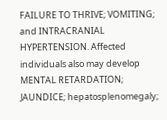FAILURE TO THRIVE; VOMITING; and INTRACRANIAL HYPERTENSION. Affected individuals also may develop MENTAL RETARDATION; JAUNDICE; hepatosplenomegaly;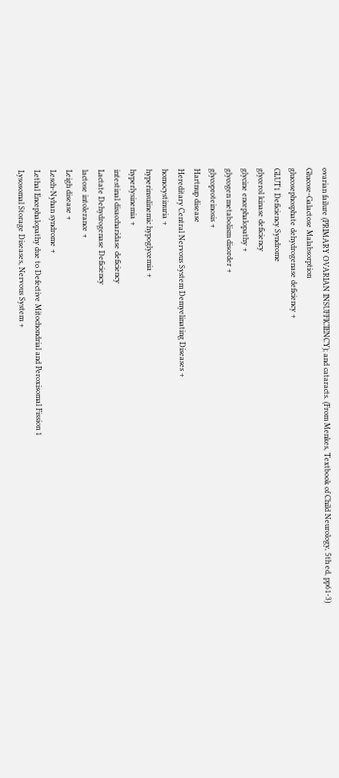ovarian failure (PRIMARY OVARIAN INSUFFICIENCY); and cataracts. (From Menkes, Textbook of Child Neurology, 5th ed, pp61-3)
Glucose-Galactose Malabsorption
glucosephosphate dehydrogenase deficiency +
GLUT1 Deficiency Syndrome
glycerol kinase deficiency
glycine encephalopathy +
glycogen metabolism disorder +
glycoproteinosis +
Hartnup disease
Hereditary Central Nervous System Demyelinating Diseases +
homocystinuria +
hyperinsulinemic hypoglycemia +
hyperlysinemia +
intestinal disaccharidase deficiency
Lactate Dehydrogenase Deficiency
lactose intolerance +
Leigh disease +
Lesch-Nyhan syndrome +
Lethal Encephalopathy due to Defective Mitochondrial and Peroxisomal Fission 1
Lysosomal Storage Diseases, Nervous System +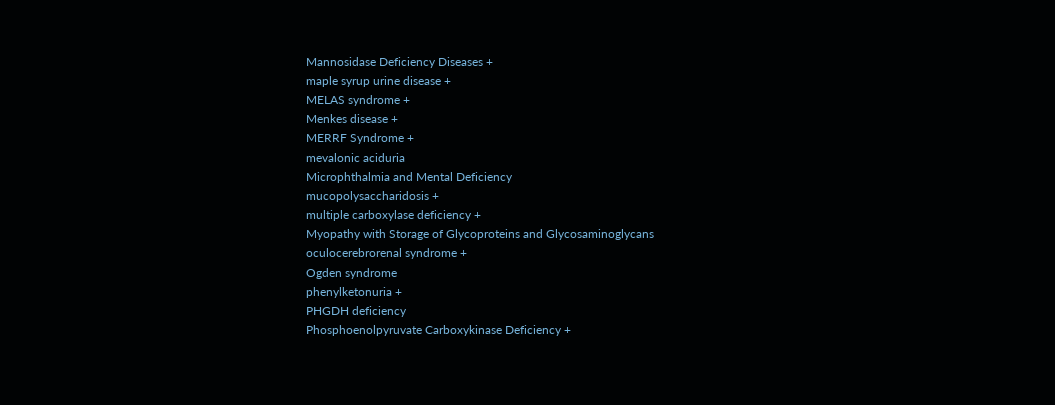Mannosidase Deficiency Diseases +
maple syrup urine disease +
MELAS syndrome +
Menkes disease +
MERRF Syndrome +
mevalonic aciduria
Microphthalmia and Mental Deficiency
mucopolysaccharidosis +
multiple carboxylase deficiency +
Myopathy with Storage of Glycoproteins and Glycosaminoglycans
oculocerebrorenal syndrome +
Ogden syndrome
phenylketonuria +
PHGDH deficiency
Phosphoenolpyruvate Carboxykinase Deficiency +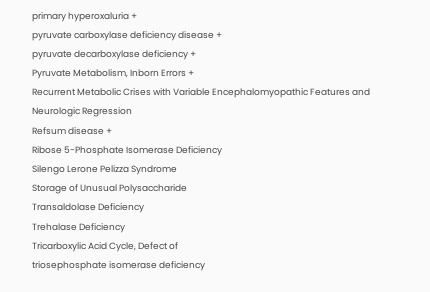primary hyperoxaluria +
pyruvate carboxylase deficiency disease +
pyruvate decarboxylase deficiency +
Pyruvate Metabolism, Inborn Errors +
Recurrent Metabolic Crises with Variable Encephalomyopathic Features and Neurologic Regression
Refsum disease +
Ribose 5-Phosphate Isomerase Deficiency
Silengo Lerone Pelizza Syndrome
Storage of Unusual Polysaccharide
Transaldolase Deficiency
Trehalase Deficiency
Tricarboxylic Acid Cycle, Defect of
triosephosphate isomerase deficiency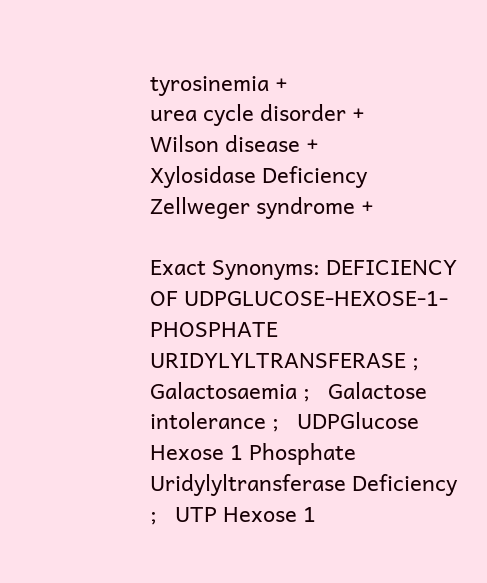tyrosinemia +
urea cycle disorder +
Wilson disease +
Xylosidase Deficiency
Zellweger syndrome +

Exact Synonyms: DEFICIENCY OF UDPGLUCOSE-HEXOSE-1-PHOSPHATE URIDYLYLTRANSFERASE ;   Galactosaemia ;   Galactose intolerance ;   UDPGlucose Hexose 1 Phosphate Uridylyltransferase Deficiency ;   UTP Hexose 1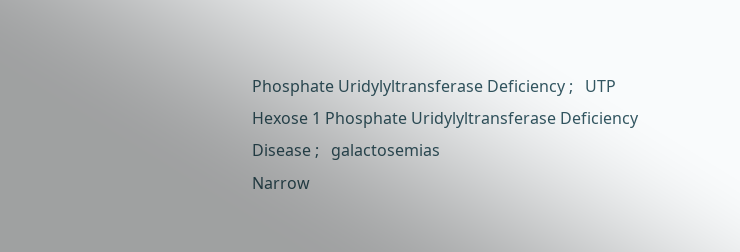Phosphate Uridylyltransferase Deficiency ;   UTP Hexose 1 Phosphate Uridylyltransferase Deficiency Disease ;   galactosemias
Narrow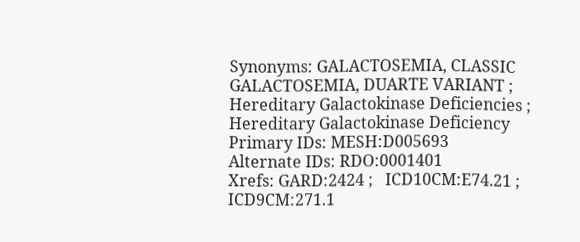Synonyms: GALACTOSEMIA, CLASSIC GALACTOSEMIA, DUARTE VARIANT ;   Hereditary Galactokinase Deficiencies ;   Hereditary Galactokinase Deficiency
Primary IDs: MESH:D005693
Alternate IDs: RDO:0001401
Xrefs: GARD:2424 ;   ICD10CM:E74.21 ;   ICD9CM:271.1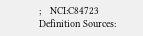;   NCI:C84723
Definition Sources: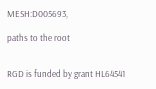MESH:D005693,

paths to the root


RGD is funded by grant HL64541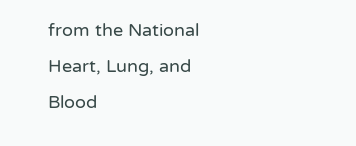from the National Heart, Lung, and Blood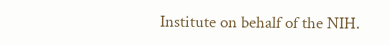Institute on behalf of the NIH.